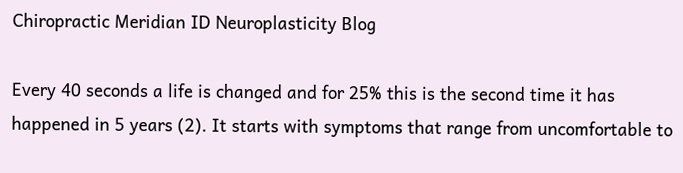Chiropractic Meridian ID Neuroplasticity Blog

Every 40 seconds a life is changed and for 25% this is the second time it has happened in 5 years (2). It starts with symptoms that range from uncomfortable to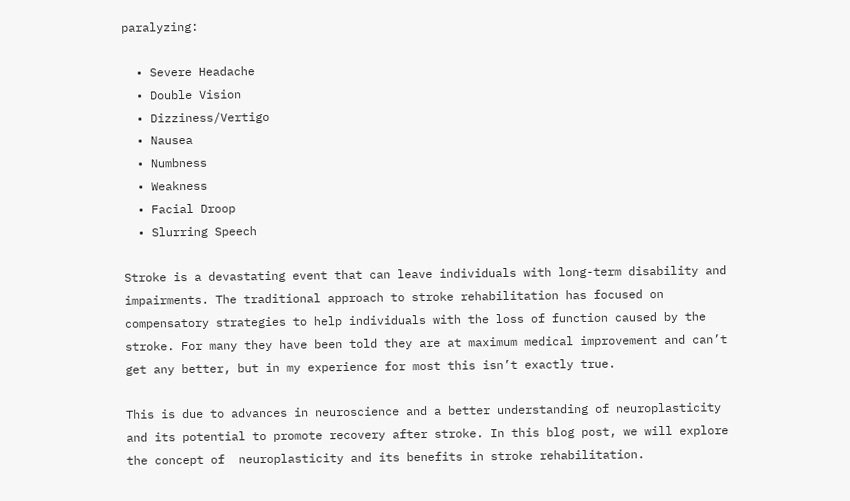paralyzing:

  • Severe Headache
  • Double Vision
  • Dizziness/Vertigo
  • Nausea
  • Numbness
  • Weakness
  • Facial Droop
  • Slurring Speech

Stroke is a devastating event that can leave individuals with long-term disability and impairments. The traditional approach to stroke rehabilitation has focused on compensatory strategies to help individuals with the loss of function caused by the stroke. For many they have been told they are at maximum medical improvement and can’t get any better, but in my experience for most this isn’t exactly true.

This is due to advances in neuroscience and a better understanding of neuroplasticity and its potential to promote recovery after stroke. In this blog post, we will explore the concept of  neuroplasticity and its benefits in stroke rehabilitation.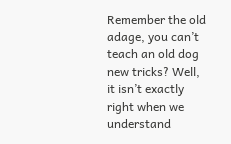Remember the old adage, you can’t teach an old dog new tricks? Well, it isn’t exactly right when we understand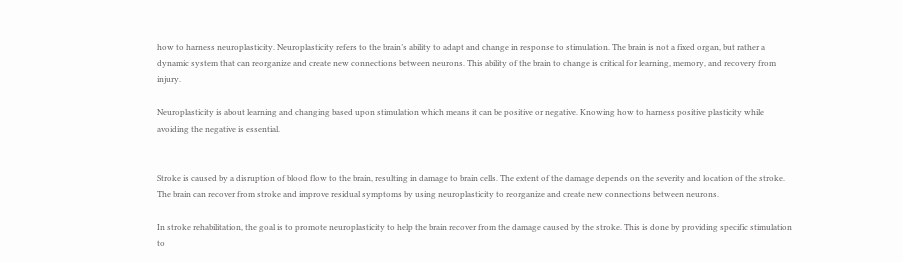how to harness neuroplasticity. Neuroplasticity refers to the brain’s ability to adapt and change in response to stimulation. The brain is not a fixed organ, but rather a dynamic system that can reorganize and create new connections between neurons. This ability of the brain to change is critical for learning, memory, and recovery from injury.

Neuroplasticity is about learning and changing based upon stimulation which means it can be positive or negative. Knowing how to harness positive plasticity while avoiding the negative is essential.


Stroke is caused by a disruption of blood flow to the brain, resulting in damage to brain cells. The extent of the damage depends on the severity and location of the stroke. The brain can recover from stroke and improve residual symptoms by using neuroplasticity to reorganize and create new connections between neurons.

In stroke rehabilitation, the goal is to promote neuroplasticity to help the brain recover from the damage caused by the stroke. This is done by providing specific stimulation to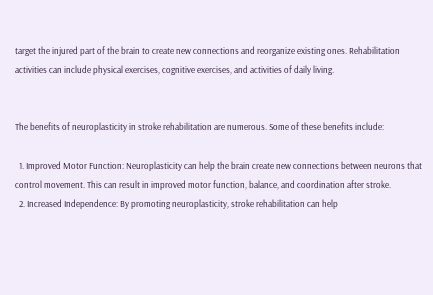target the injured part of the brain to create new connections and reorganize existing ones. Rehabilitation activities can include physical exercises, cognitive exercises, and activities of daily living.


The benefits of neuroplasticity in stroke rehabilitation are numerous. Some of these benefits include:

  1. Improved Motor Function: Neuroplasticity can help the brain create new connections between neurons that control movement. This can result in improved motor function, balance, and coordination after stroke.
  2. Increased Independence: By promoting neuroplasticity, stroke rehabilitation can help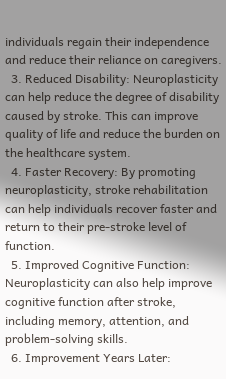individuals regain their independence and reduce their reliance on caregivers.
  3. Reduced Disability: Neuroplasticity can help reduce the degree of disability caused by stroke. This can improve quality of life and reduce the burden on the healthcare system.
  4. Faster Recovery: By promoting neuroplasticity, stroke rehabilitation can help individuals recover faster and return to their pre-stroke level of function.
  5. Improved Cognitive Function: Neuroplasticity can also help improve cognitive function after stroke, including memory, attention, and problem-solving skills.
  6. Improvement Years Later: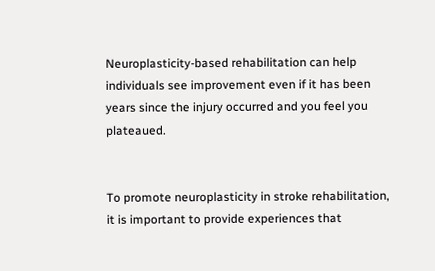Neuroplasticity-based rehabilitation can help individuals see improvement even if it has been years since the injury occurred and you feel you plateaued.


To promote neuroplasticity in stroke rehabilitation, it is important to provide experiences that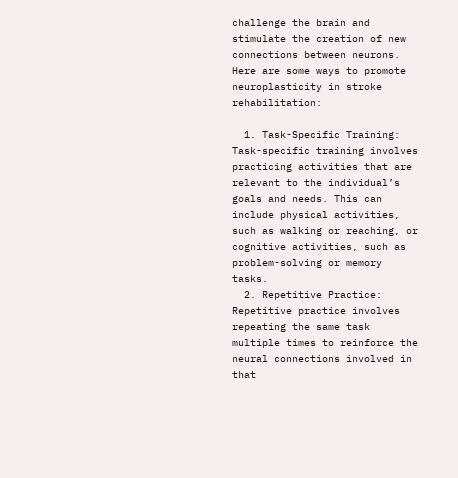challenge the brain and stimulate the creation of new connections between neurons. Here are some ways to promote neuroplasticity in stroke rehabilitation:

  1. Task-Specific Training: Task-specific training involves practicing activities that are relevant to the individual’s goals and needs. This can include physical activities, such as walking or reaching, or cognitive activities, such as problem-solving or memory tasks.
  2. Repetitive Practice: Repetitive practice involves repeating the same task multiple times to reinforce the neural connections involved in that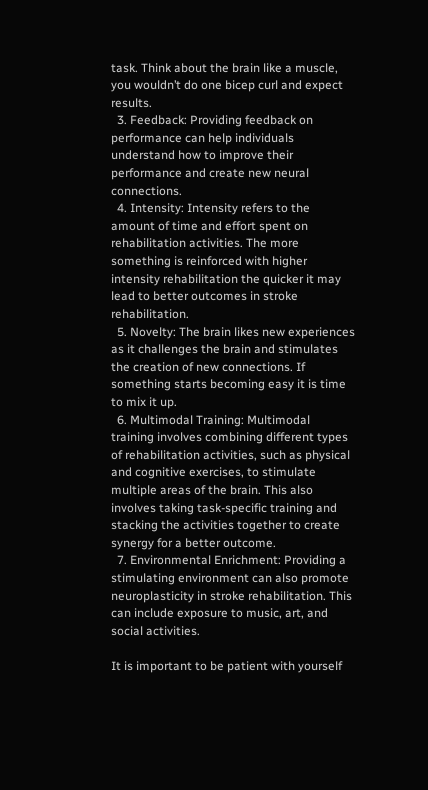task. Think about the brain like a muscle, you wouldn’t do one bicep curl and expect results.
  3. Feedback: Providing feedback on performance can help individuals understand how to improve their performance and create new neural connections.
  4. Intensity: Intensity refers to the amount of time and effort spent on rehabilitation activities. The more something is reinforced with higher intensity rehabilitation the quicker it may lead to better outcomes in stroke rehabilitation.
  5. Novelty: The brain likes new experiences as it challenges the brain and stimulates the creation of new connections. If something starts becoming easy it is time to mix it up.
  6. Multimodal Training: Multimodal training involves combining different types of rehabilitation activities, such as physical and cognitive exercises, to stimulate multiple areas of the brain. This also involves taking task-specific training and stacking the activities together to create synergy for a better outcome.
  7. Environmental Enrichment: Providing a stimulating environment can also promote neuroplasticity in stroke rehabilitation. This can include exposure to music, art, and social activities.

It is important to be patient with yourself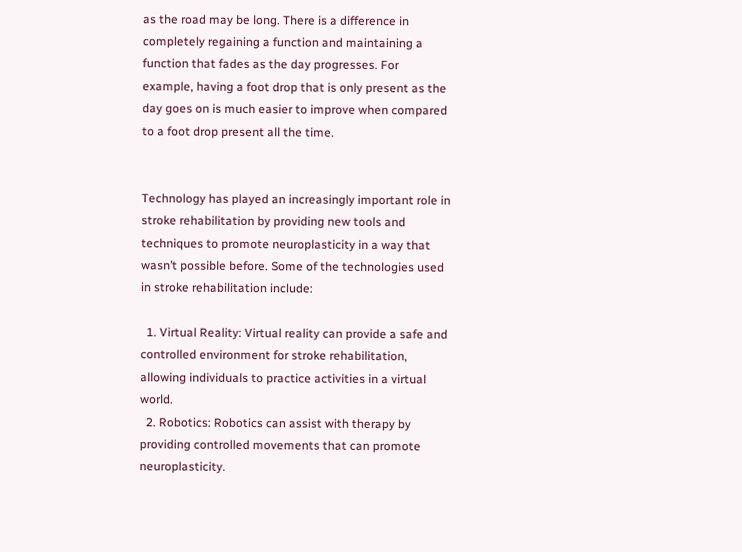as the road may be long. There is a difference in completely regaining a function and maintaining a function that fades as the day progresses. For example, having a foot drop that is only present as the day goes on is much easier to improve when compared to a foot drop present all the time.


Technology has played an increasingly important role in stroke rehabilitation by providing new tools and techniques to promote neuroplasticity in a way that wasn’t possible before. Some of the technologies used in stroke rehabilitation include:

  1. Virtual Reality: Virtual reality can provide a safe and controlled environment for stroke rehabilitation, allowing individuals to practice activities in a virtual world.
  2. Robotics: Robotics can assist with therapy by providing controlled movements that can promote neuroplasticity.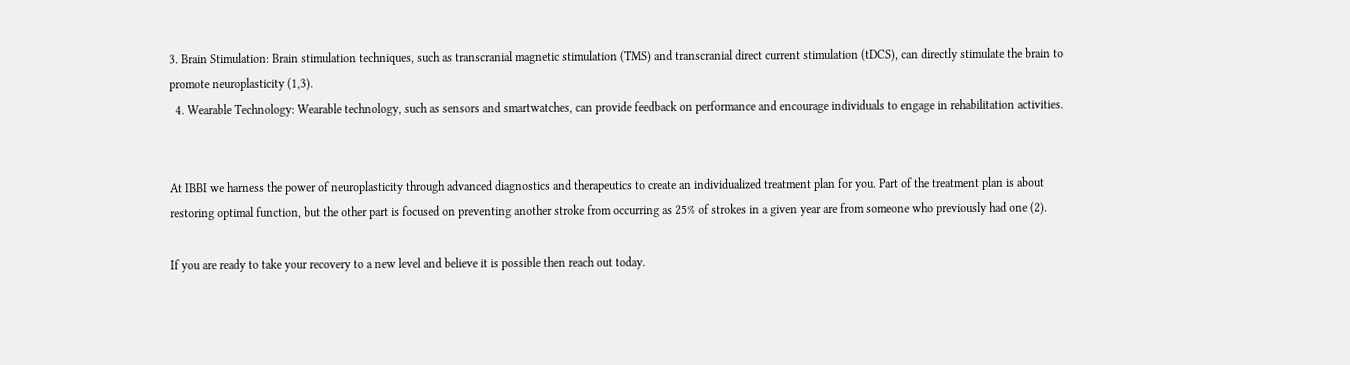3. Brain Stimulation: Brain stimulation techniques, such as transcranial magnetic stimulation (TMS) and transcranial direct current stimulation (tDCS), can directly stimulate the brain to promote neuroplasticity (1,3).
  4. Wearable Technology: Wearable technology, such as sensors and smartwatches, can provide feedback on performance and encourage individuals to engage in rehabilitation activities.


At IBBI we harness the power of neuroplasticity through advanced diagnostics and therapeutics to create an individualized treatment plan for you. Part of the treatment plan is about restoring optimal function, but the other part is focused on preventing another stroke from occurring as 25% of strokes in a given year are from someone who previously had one (2).

If you are ready to take your recovery to a new level and believe it is possible then reach out today.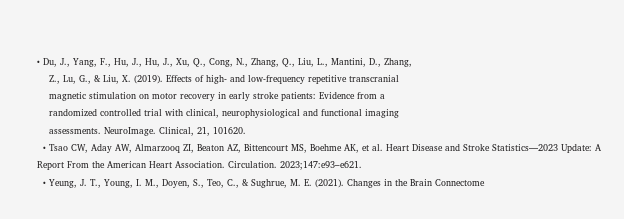• Du, J., Yang, F., Hu, J., Hu, J., Xu, Q., Cong, N., Zhang, Q., Liu, L., Mantini, D., Zhang,
    Z., Lu, G., & Liu, X. (2019). Effects of high- and low-frequency repetitive transcranial
    magnetic stimulation on motor recovery in early stroke patients: Evidence from a
    randomized controlled trial with clinical, neurophysiological and functional imaging
    assessments. NeuroImage. Clinical, 21, 101620.
  • Tsao CW, Aday AW, Almarzooq ZI, Beaton AZ, Bittencourt MS, Boehme AK, et al. Heart Disease and Stroke Statistics—2023 Update: A Report From the American Heart Association. Circulation. 2023;147:e93–e621.
  • Yeung, J. T., Young, I. M., Doyen, S., Teo, C., & Sughrue, M. E. (2021). Changes in the Brain Connectome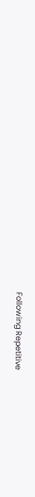Following Repetitive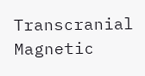Transcranial Magnetic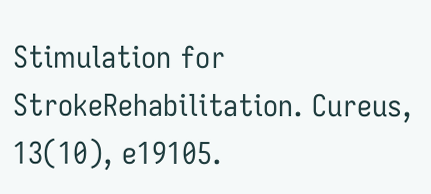Stimulation for StrokeRehabilitation. Cureus, 13(10), e19105.